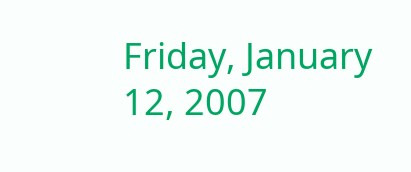Friday, January 12, 2007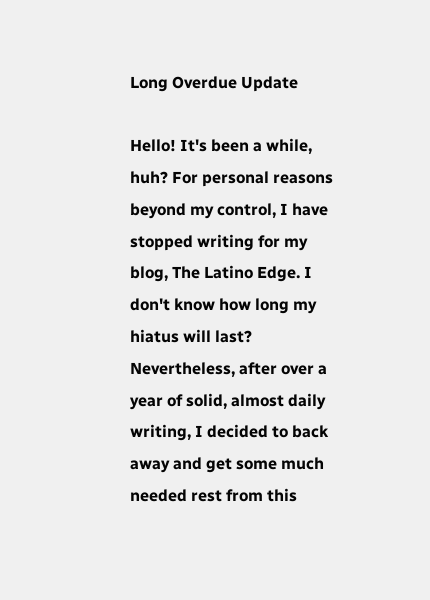Long Overdue Update

Hello! It's been a while, huh? For personal reasons beyond my control, I have stopped writing for my blog, The Latino Edge. I don't know how long my hiatus will last? Nevertheless, after over a year of solid, almost daily writing, I decided to back away and get some much needed rest from this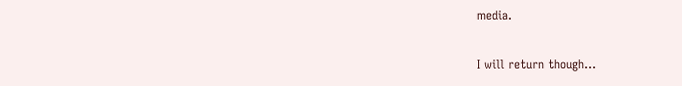media.

I will return though...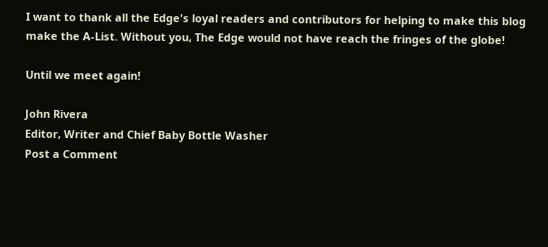I want to thank all the Edge's loyal readers and contributors for helping to make this blog make the A-List. Without you, The Edge would not have reach the fringes of the globe!

Until we meet again!

John Rivera
Editor, Writer and Chief Baby Bottle Washer
Post a Comment